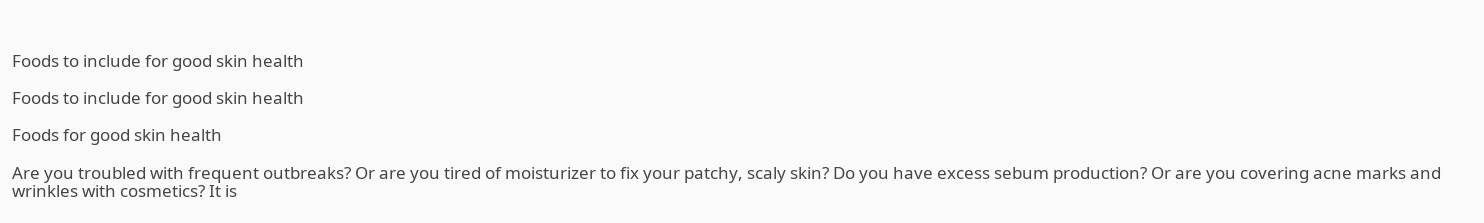Foods to include for good skin health

Foods to include for good skin health

Foods for good skin health

Are you troubled with frequent outbreaks? Or are you tired of moisturizer to fix your patchy, scaly skin? Do you have excess sebum production? Or are you covering acne marks and wrinkles with cosmetics? It is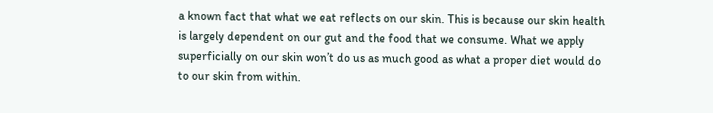a known fact that what we eat reflects on our skin. This is because our skin health is largely dependent on our gut and the food that we consume. What we apply superficially on our skin won’t do us as much good as what a proper diet would do to our skin from within.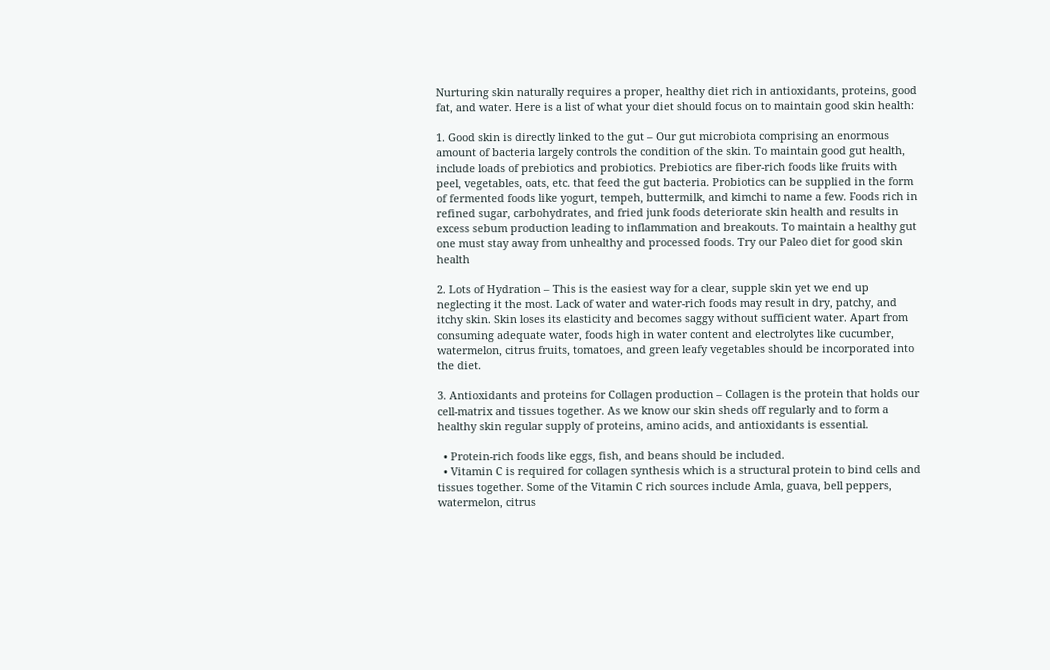Nurturing skin naturally requires a proper, healthy diet rich in antioxidants, proteins, good fat, and water. Here is a list of what your diet should focus on to maintain good skin health:

1. Good skin is directly linked to the gut – Our gut microbiota comprising an enormous amount of bacteria largely controls the condition of the skin. To maintain good gut health, include loads of prebiotics and probiotics. Prebiotics are fiber-rich foods like fruits with peel, vegetables, oats, etc. that feed the gut bacteria. Probiotics can be supplied in the form of fermented foods like yogurt, tempeh, buttermilk, and kimchi to name a few. Foods rich in refined sugar, carbohydrates, and fried junk foods deteriorate skin health and results in excess sebum production leading to inflammation and breakouts. To maintain a healthy gut one must stay away from unhealthy and processed foods. Try our Paleo diet for good skin health

2. Lots of Hydration – This is the easiest way for a clear, supple skin yet we end up neglecting it the most. Lack of water and water-rich foods may result in dry, patchy, and itchy skin. Skin loses its elasticity and becomes saggy without sufficient water. Apart from consuming adequate water, foods high in water content and electrolytes like cucumber, watermelon, citrus fruits, tomatoes, and green leafy vegetables should be incorporated into the diet.

3. Antioxidants and proteins for Collagen production – Collagen is the protein that holds our cell-matrix and tissues together. As we know our skin sheds off regularly and to form a healthy skin regular supply of proteins, amino acids, and antioxidants is essential.

  • Protein-rich foods like eggs, fish, and beans should be included.
  • Vitamin C is required for collagen synthesis which is a structural protein to bind cells and tissues together. Some of the Vitamin C rich sources include Amla, guava, bell peppers, watermelon, citrus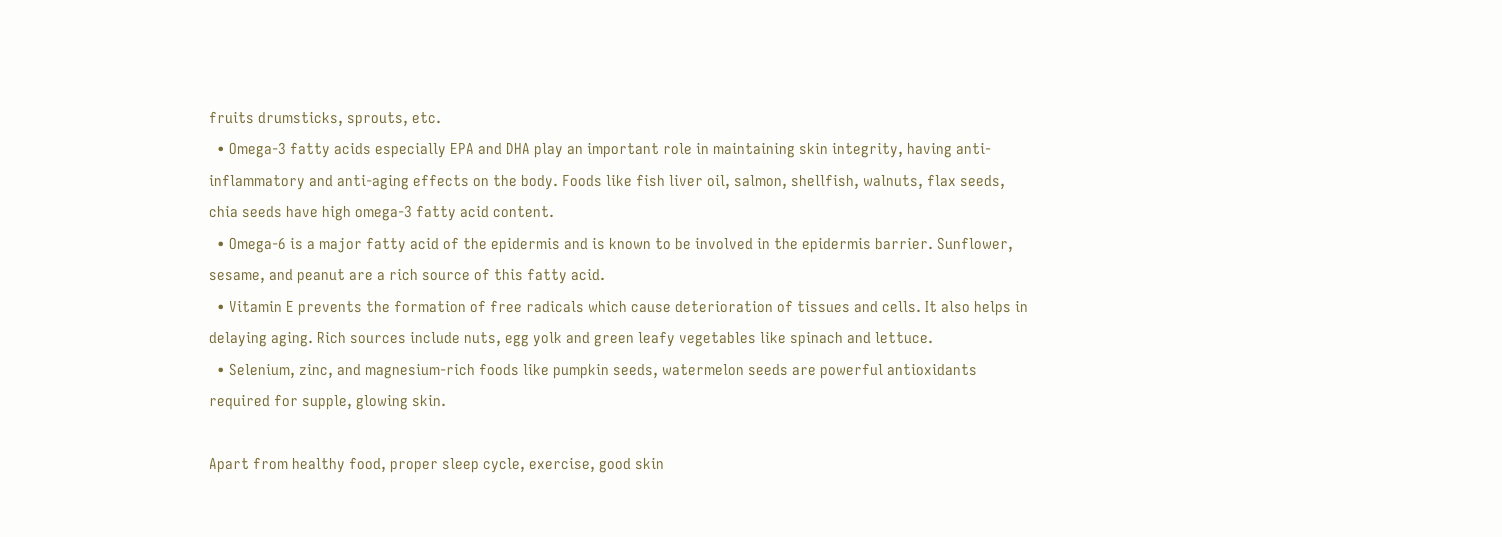fruits drumsticks, sprouts, etc.
  • Omega-3 fatty acids especially EPA and DHA play an important role in maintaining skin integrity, having anti-inflammatory and anti-aging effects on the body. Foods like fish liver oil, salmon, shellfish, walnuts, flax seeds, chia seeds have high omega-3 fatty acid content.
  • Omega-6 is a major fatty acid of the epidermis and is known to be involved in the epidermis barrier. Sunflower, sesame, and peanut are a rich source of this fatty acid.
  • Vitamin E prevents the formation of free radicals which cause deterioration of tissues and cells. It also helps in delaying aging. Rich sources include nuts, egg yolk and green leafy vegetables like spinach and lettuce.
  • Selenium, zinc, and magnesium-rich foods like pumpkin seeds, watermelon seeds are powerful antioxidants required for supple, glowing skin.

Apart from healthy food, proper sleep cycle, exercise, good skin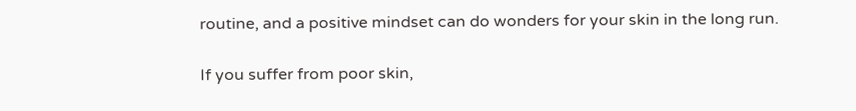routine, and a positive mindset can do wonders for your skin in the long run.

If you suffer from poor skin,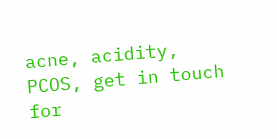acne, acidity, PCOS, get in touch for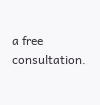a free consultation.